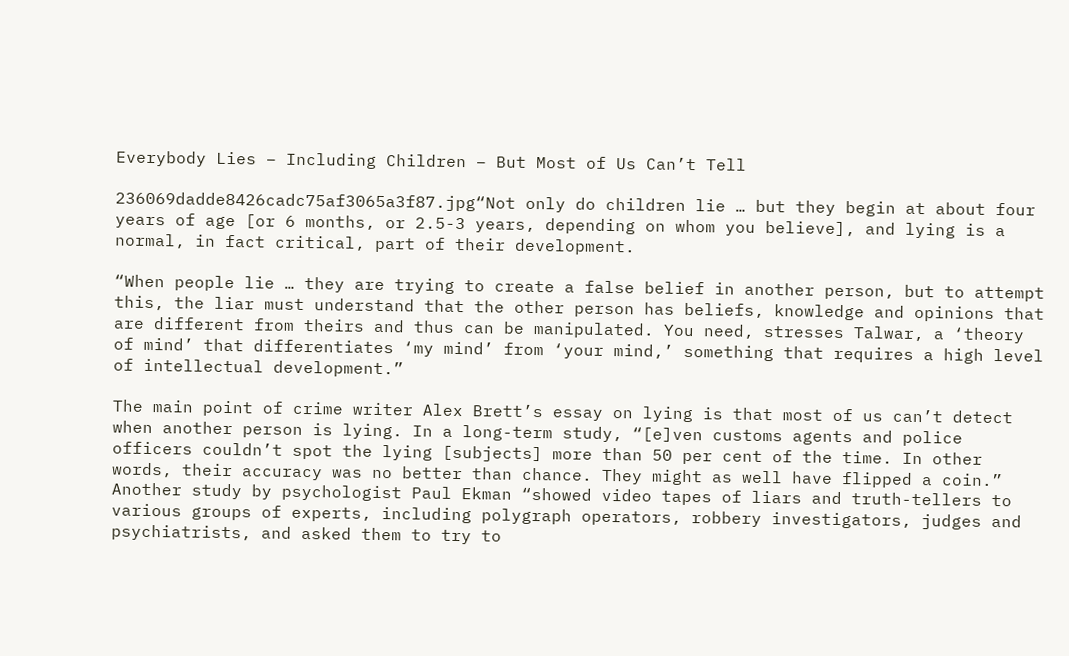Everybody Lies – Including Children – But Most of Us Can’t Tell

236069dadde8426cadc75af3065a3f87.jpg“Not only do children lie … but they begin at about four years of age [or 6 months, or 2.5-3 years, depending on whom you believe], and lying is a normal, in fact critical, part of their development.

“When people lie … they are trying to create a false belief in another person, but to attempt this, the liar must understand that the other person has beliefs, knowledge and opinions that are different from theirs and thus can be manipulated. You need, stresses Talwar, a ‘theory of mind’ that differentiates ‘my mind’ from ‘your mind,’ something that requires a high level of intellectual development.”

The main point of crime writer Alex Brett’s essay on lying is that most of us can’t detect when another person is lying. In a long-term study, “[e]ven customs agents and police officers couldn’t spot the lying [subjects] more than 50 per cent of the time. In other words, their accuracy was no better than chance. They might as well have flipped a coin.” Another study by psychologist Paul Ekman “showed video tapes of liars and truth-tellers to various groups of experts, including polygraph operators, robbery investigators, judges and psychiatrists, and asked them to try to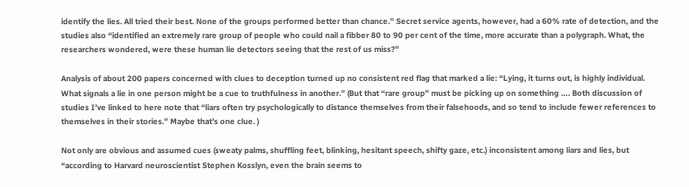identify the lies. All tried their best. None of the groups performed better than chance.” Secret service agents, however, had a 60% rate of detection, and the studies also “identified an extremely rare group of people who could nail a fibber 80 to 90 per cent of the time, more accurate than a polygraph. What, the researchers wondered, were these human lie detectors seeing that the rest of us miss?”

Analysis of about 200 papers concerned with clues to deception turned up no consistent red flag that marked a lie: “Lying, it turns out, is highly individual. What signals a lie in one person might be a cue to truthfulness in another.” (But that “rare group” must be picking up on something …. Both discussion of studies I’ve linked to here note that “liars often try psychologically to distance themselves from their falsehoods, and so tend to include fewer references to themselves in their stories.” Maybe that’s one clue. )

Not only are obvious and assumed cues (sweaty palms, shuffling feet, blinking, hesitant speech, shifty gaze, etc.) inconsistent among liars and lies, but “according to Harvard neuroscientist Stephen Kosslyn, even the brain seems to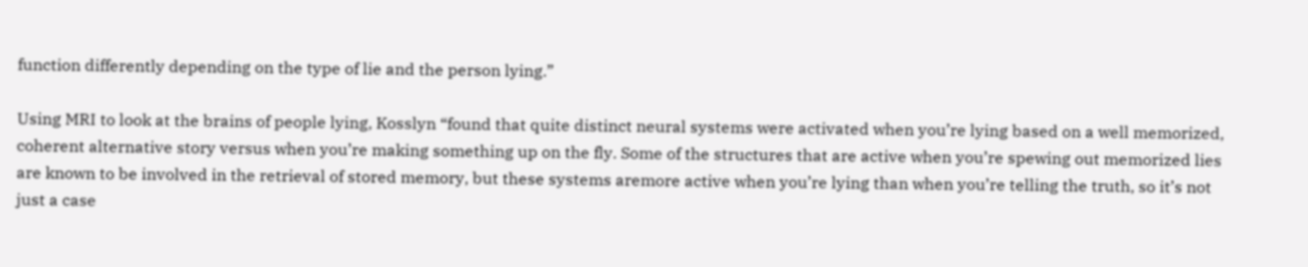function differently depending on the type of lie and the person lying.”

Using MRI to look at the brains of people lying, Kosslyn “found that quite distinct neural systems were activated when you’re lying based on a well memorized, coherent alternative story versus when you’re making something up on the fly. Some of the structures that are active when you’re spewing out memorized lies are known to be involved in the retrieval of stored memory, but these systems aremore active when you’re lying than when you’re telling the truth, so it’s not just a case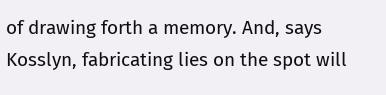of drawing forth a memory. And, says Kosslyn, fabricating lies on the spot will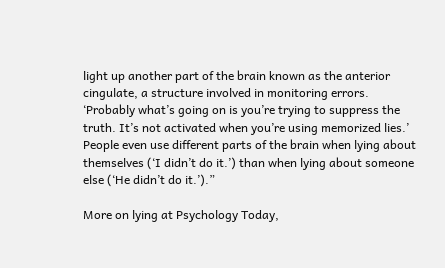light up another part of the brain known as the anterior cingulate, a structure involved in monitoring errors. ‘Probably what’s going on is you’re trying to suppress the truth. It’s not activated when you’re using memorized lies.’  People even use different parts of the brain when lying about themselves (‘I didn’t do it.’) than when lying about someone else (‘He didn’t do it.’).”

More on lying at Psychology Today,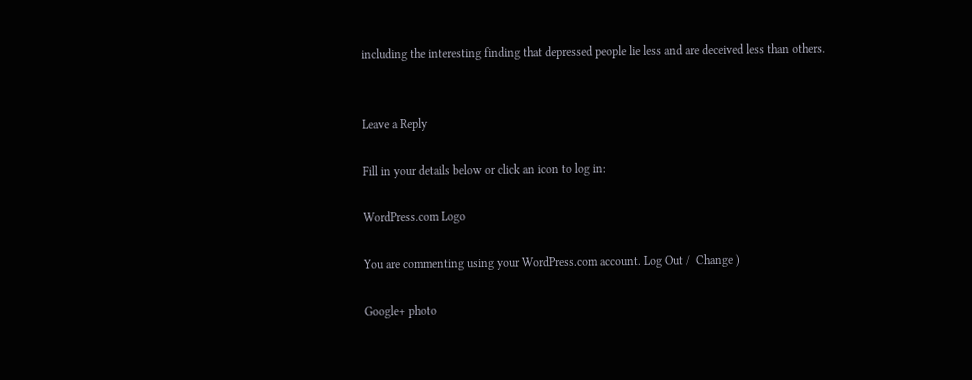including the interesting finding that depressed people lie less and are deceived less than others.


Leave a Reply

Fill in your details below or click an icon to log in:

WordPress.com Logo

You are commenting using your WordPress.com account. Log Out /  Change )

Google+ photo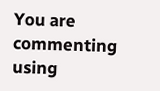You are commenting using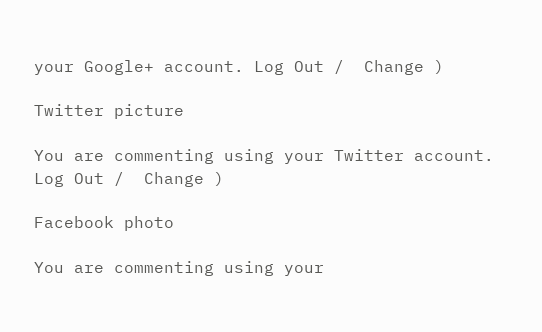your Google+ account. Log Out /  Change )

Twitter picture

You are commenting using your Twitter account. Log Out /  Change )

Facebook photo

You are commenting using your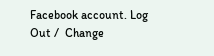Facebook account. Log Out /  Change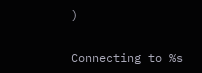)


Connecting to %s